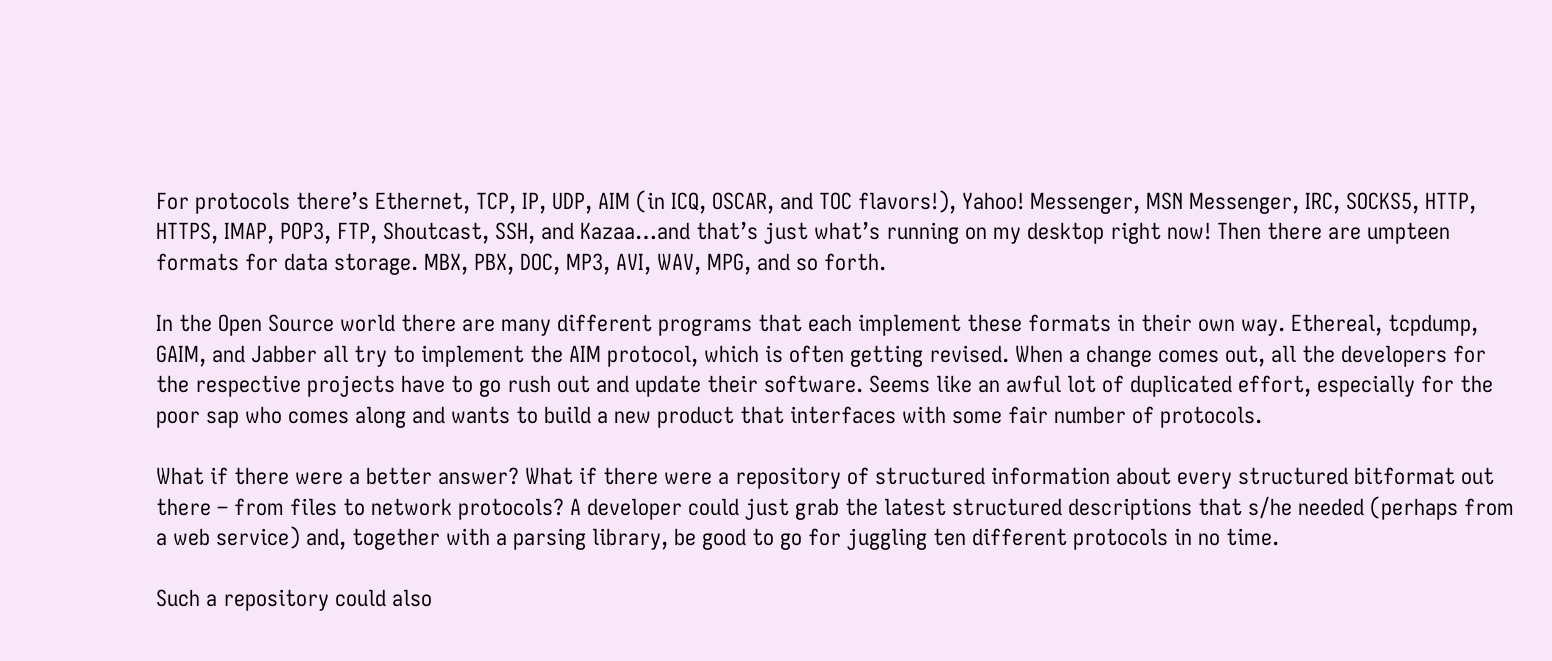For protocols there’s Ethernet, TCP, IP, UDP, AIM (in ICQ, OSCAR, and TOC flavors!), Yahoo! Messenger, MSN Messenger, IRC, SOCKS5, HTTP, HTTPS, IMAP, POP3, FTP, Shoutcast, SSH, and Kazaa…and that’s just what’s running on my desktop right now! Then there are umpteen formats for data storage. MBX, PBX, DOC, MP3, AVI, WAV, MPG, and so forth.

In the Open Source world there are many different programs that each implement these formats in their own way. Ethereal, tcpdump, GAIM, and Jabber all try to implement the AIM protocol, which is often getting revised. When a change comes out, all the developers for the respective projects have to go rush out and update their software. Seems like an awful lot of duplicated effort, especially for the poor sap who comes along and wants to build a new product that interfaces with some fair number of protocols.

What if there were a better answer? What if there were a repository of structured information about every structured bitformat out there – from files to network protocols? A developer could just grab the latest structured descriptions that s/he needed (perhaps from a web service) and, together with a parsing library, be good to go for juggling ten different protocols in no time.

Such a repository could also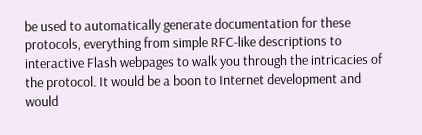be used to automatically generate documentation for these protocols, everything from simple RFC-like descriptions to interactive Flash webpages to walk you through the intricacies of the protocol. It would be a boon to Internet development and would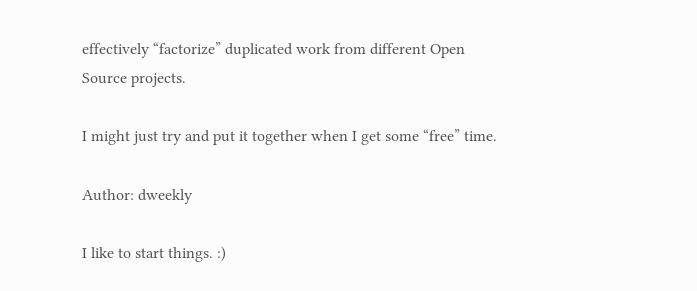effectively “factorize” duplicated work from different Open Source projects.

I might just try and put it together when I get some “free” time.

Author: dweekly

I like to start things. :)